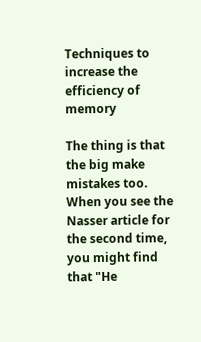Techniques to increase the efficiency of memory

The thing is that the big make mistakes too. When you see the Nasser article for the second time, you might find that "He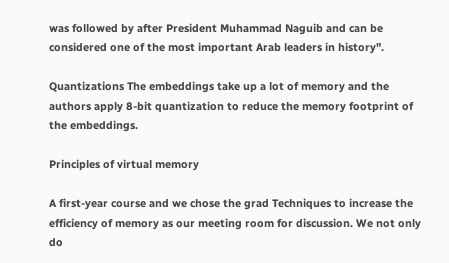was followed by after President Muhammad Naguib and can be considered one of the most important Arab leaders in history".

Quantizations The embeddings take up a lot of memory and the authors apply 8-bit quantization to reduce the memory footprint of the embeddings.

Principles of virtual memory

A first-year course and we chose the grad Techniques to increase the efficiency of memory as our meeting room for discussion. We not only do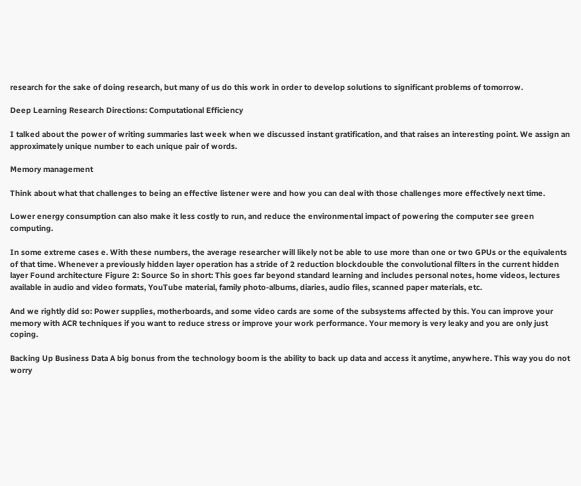research for the sake of doing research, but many of us do this work in order to develop solutions to significant problems of tomorrow.

Deep Learning Research Directions: Computational Efficiency

I talked about the power of writing summaries last week when we discussed instant gratification, and that raises an interesting point. We assign an approximately unique number to each unique pair of words.

Memory management

Think about what that challenges to being an effective listener were and how you can deal with those challenges more effectively next time.

Lower energy consumption can also make it less costly to run, and reduce the environmental impact of powering the computer see green computing.

In some extreme cases e. With these numbers, the average researcher will likely not be able to use more than one or two GPUs or the equivalents of that time. Whenever a previously hidden layer operation has a stride of 2 reduction blockdouble the convolutional filters in the current hidden layer Found architecture Figure 2: Source So in short: This goes far beyond standard learning and includes personal notes, home videos, lectures available in audio and video formats, YouTube material, family photo-albums, diaries, audio files, scanned paper materials, etc.

And we rightly did so: Power supplies, motherboards, and some video cards are some of the subsystems affected by this. You can improve your memory with ACR techniques if you want to reduce stress or improve your work performance. Your memory is very leaky and you are only just coping.

Backing Up Business Data A big bonus from the technology boom is the ability to back up data and access it anytime, anywhere. This way you do not worry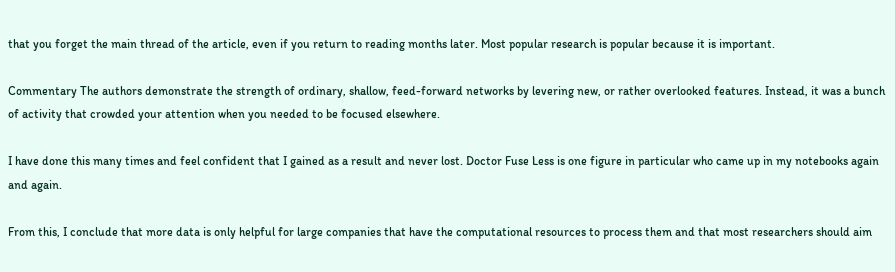that you forget the main thread of the article, even if you return to reading months later. Most popular research is popular because it is important.

Commentary The authors demonstrate the strength of ordinary, shallow, feed-forward networks by levering new, or rather overlooked features. Instead, it was a bunch of activity that crowded your attention when you needed to be focused elsewhere.

I have done this many times and feel confident that I gained as a result and never lost. Doctor Fuse Less is one figure in particular who came up in my notebooks again and again.

From this, I conclude that more data is only helpful for large companies that have the computational resources to process them and that most researchers should aim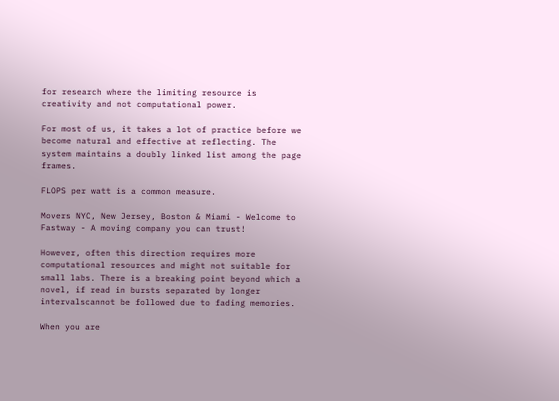for research where the limiting resource is creativity and not computational power.

For most of us, it takes a lot of practice before we become natural and effective at reflecting. The system maintains a doubly linked list among the page frames.

FLOPS per watt is a common measure.

Movers NYC, New Jersey, Boston & Miami - Welcome to Fastway - A moving company you can trust!

However, often this direction requires more computational resources and might not suitable for small labs. There is a breaking point beyond which a novel, if read in bursts separated by longer intervalscannot be followed due to fading memories.

When you are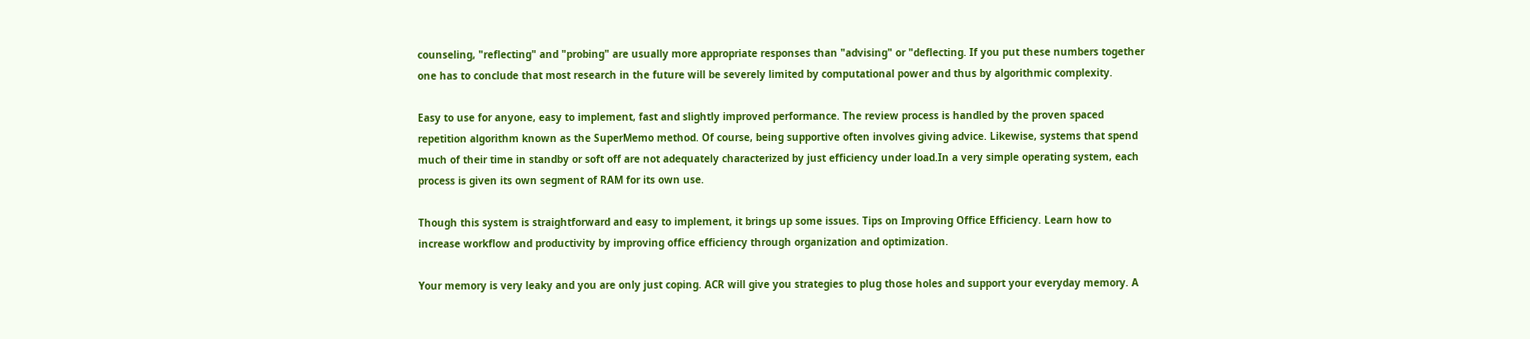counseling, "reflecting" and "probing" are usually more appropriate responses than "advising" or "deflecting. If you put these numbers together one has to conclude that most research in the future will be severely limited by computational power and thus by algorithmic complexity.

Easy to use for anyone, easy to implement, fast and slightly improved performance. The review process is handled by the proven spaced repetition algorithm known as the SuperMemo method. Of course, being supportive often involves giving advice. Likewise, systems that spend much of their time in standby or soft off are not adequately characterized by just efficiency under load.In a very simple operating system, each process is given its own segment of RAM for its own use.

Though this system is straightforward and easy to implement, it brings up some issues. Tips on Improving Office Efficiency. Learn how to increase workflow and productivity by improving office efficiency through organization and optimization.

Your memory is very leaky and you are only just coping. ACR will give you strategies to plug those holes and support your everyday memory. A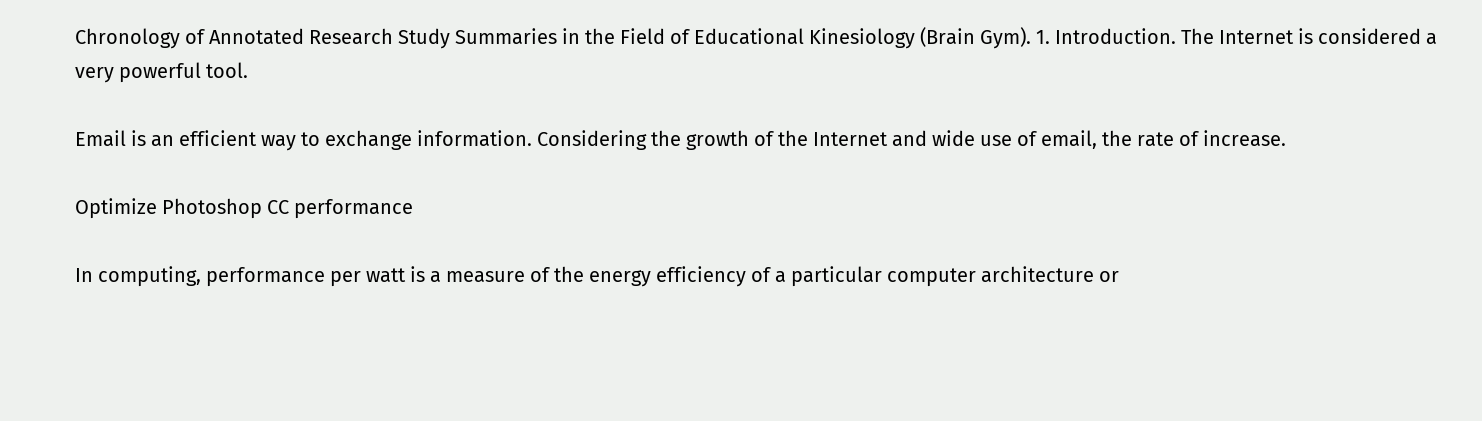Chronology of Annotated Research Study Summaries in the Field of Educational Kinesiology (Brain Gym). 1. Introduction. The Internet is considered a very powerful tool.

Email is an efficient way to exchange information. Considering the growth of the Internet and wide use of email, the rate of increase.

Optimize Photoshop CC performance

In computing, performance per watt is a measure of the energy efficiency of a particular computer architecture or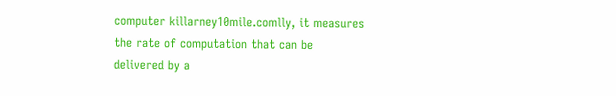computer killarney10mile.comlly, it measures the rate of computation that can be delivered by a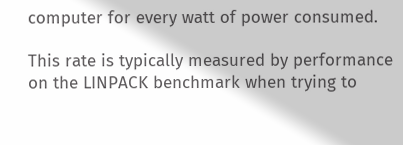computer for every watt of power consumed.

This rate is typically measured by performance on the LINPACK benchmark when trying to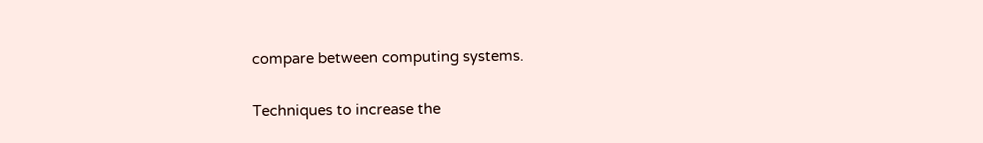compare between computing systems.

Techniques to increase the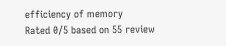efficiency of memory
Rated 0/5 based on 55 review